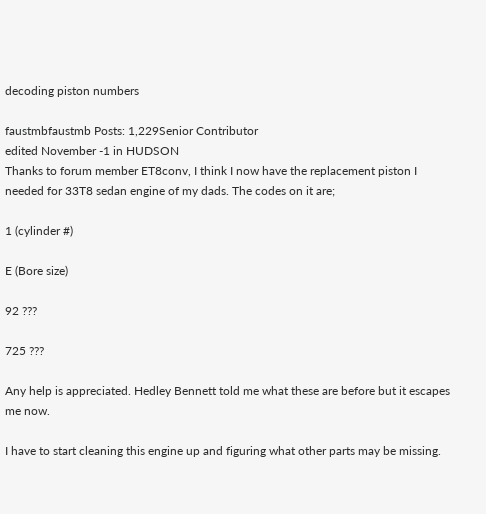decoding piston numbers

faustmbfaustmb Posts: 1,229Senior Contributor
edited November -1 in HUDSON
Thanks to forum member ET8conv, I think I now have the replacement piston I needed for 33T8 sedan engine of my dads. The codes on it are;

1 (cylinder #)

E (Bore size)

92 ???

725 ???

Any help is appreciated. Hedley Bennett told me what these are before but it escapes me now.

I have to start cleaning this engine up and figuring what other parts may be missing.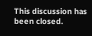This discussion has been closed.